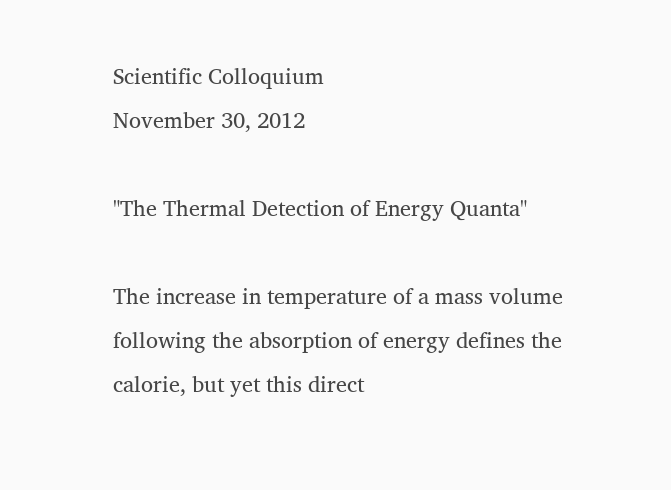Scientific Colloquium
November 30, 2012

"The Thermal Detection of Energy Quanta"

The increase in temperature of a mass volume following the absorption of energy defines the calorie, but yet this direct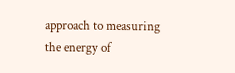approach to measuring the energy of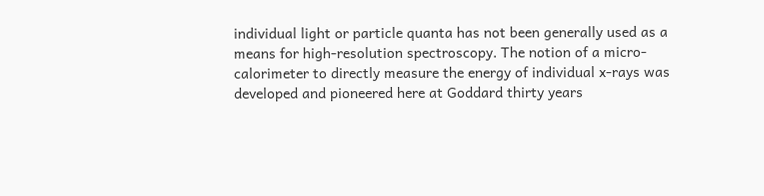individual light or particle quanta has not been generally used as a means for high-resolution spectroscopy. The notion of a micro-calorimeter to directly measure the energy of individual x-rays was developed and pioneered here at Goddard thirty years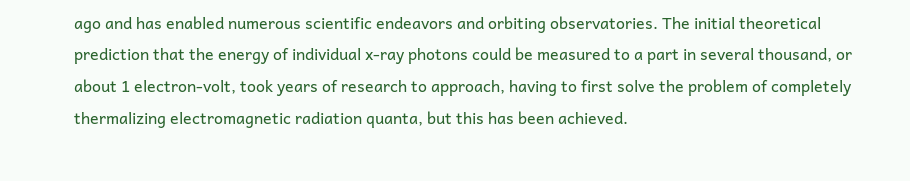ago and has enabled numerous scientific endeavors and orbiting observatories. The initial theoretical prediction that the energy of individual x-ray photons could be measured to a part in several thousand, or about 1 electron-volt, took years of research to approach, having to first solve the problem of completely thermalizing electromagnetic radiation quanta, but this has been achieved.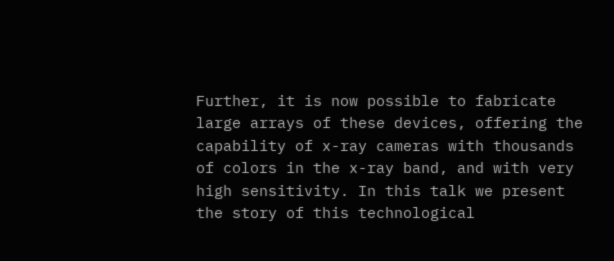Further, it is now possible to fabricate large arrays of these devices, offering the capability of x-ray cameras with thousands of colors in the x-ray band, and with very high sensitivity. In this talk we present the story of this technological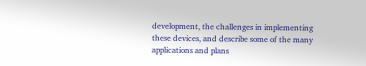development, the challenges in implementing these devices, and describe some of the many applications and plans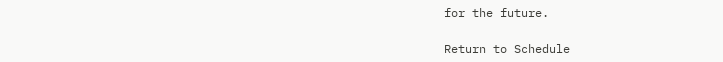for the future.

Return to Schedule